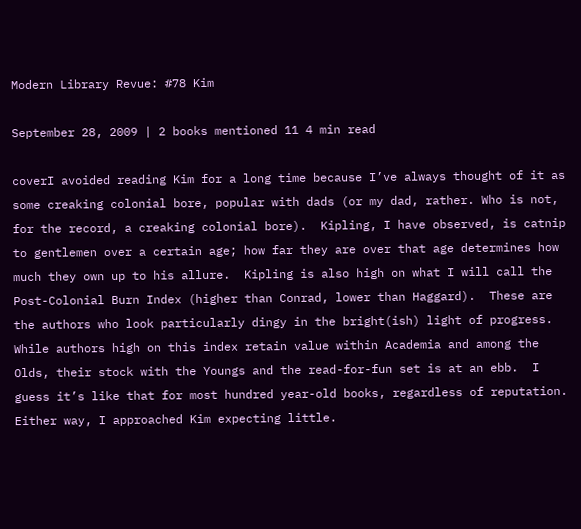Modern Library Revue: #78 Kim

September 28, 2009 | 2 books mentioned 11 4 min read

coverI avoided reading Kim for a long time because I’ve always thought of it as some creaking colonial bore, popular with dads (or my dad, rather. Who is not, for the record, a creaking colonial bore).  Kipling, I have observed, is catnip to gentlemen over a certain age; how far they are over that age determines how much they own up to his allure.  Kipling is also high on what I will call the Post-Colonial Burn Index (higher than Conrad, lower than Haggard).  These are the authors who look particularly dingy in the bright(ish) light of progress.  While authors high on this index retain value within Academia and among the Olds, their stock with the Youngs and the read-for-fun set is at an ebb.  I guess it’s like that for most hundred year-old books, regardless of reputation.  Either way, I approached Kim expecting little.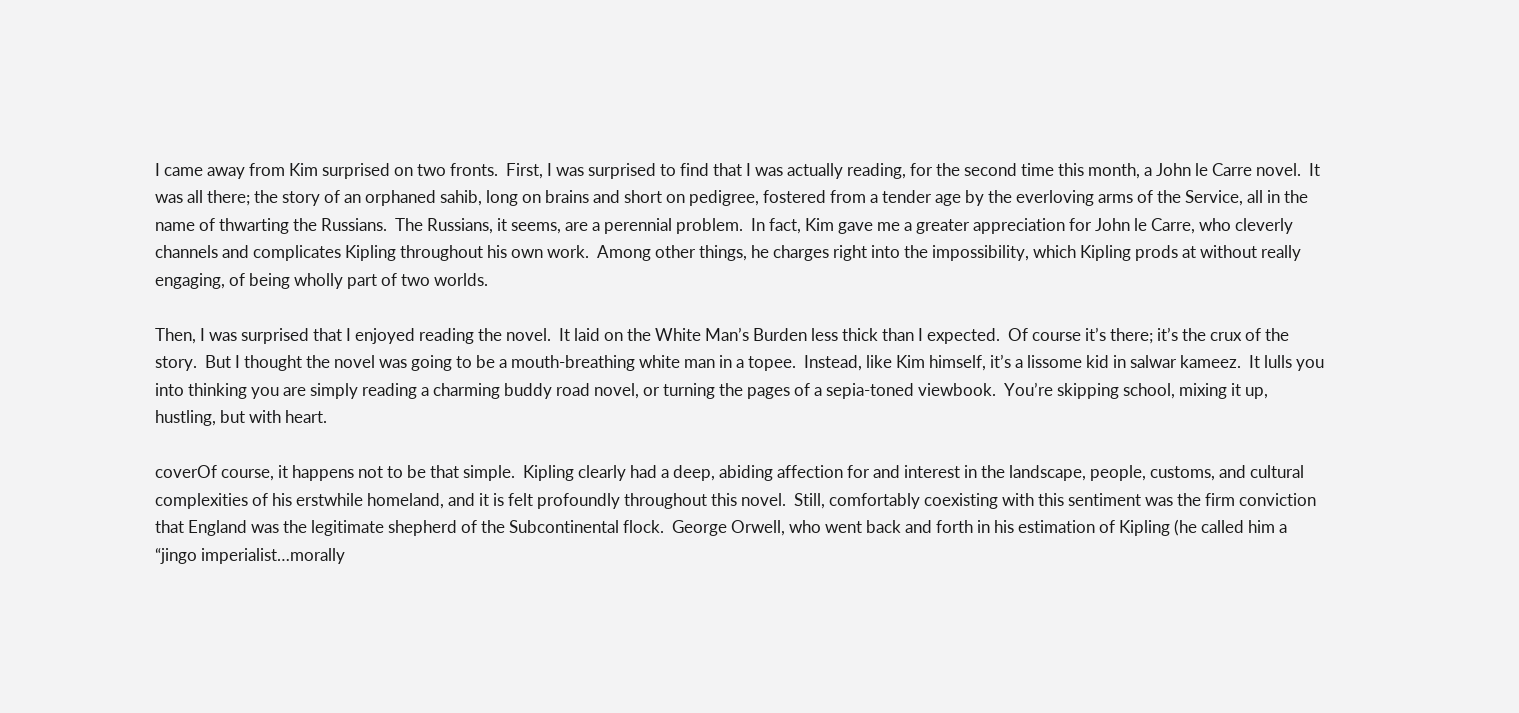I came away from Kim surprised on two fronts.  First, I was surprised to find that I was actually reading, for the second time this month, a John le Carre novel.  It was all there; the story of an orphaned sahib, long on brains and short on pedigree, fostered from a tender age by the everloving arms of the Service, all in the name of thwarting the Russians.  The Russians, it seems, are a perennial problem.  In fact, Kim gave me a greater appreciation for John le Carre, who cleverly channels and complicates Kipling throughout his own work.  Among other things, he charges right into the impossibility, which Kipling prods at without really engaging, of being wholly part of two worlds.

Then, I was surprised that I enjoyed reading the novel.  It laid on the White Man’s Burden less thick than I expected.  Of course it’s there; it’s the crux of the story.  But I thought the novel was going to be a mouth-breathing white man in a topee.  Instead, like Kim himself, it’s a lissome kid in salwar kameez.  It lulls you into thinking you are simply reading a charming buddy road novel, or turning the pages of a sepia-toned viewbook.  You’re skipping school, mixing it up, hustling, but with heart.

coverOf course, it happens not to be that simple.  Kipling clearly had a deep, abiding affection for and interest in the landscape, people, customs, and cultural complexities of his erstwhile homeland, and it is felt profoundly throughout this novel.  Still, comfortably coexisting with this sentiment was the firm conviction that England was the legitimate shepherd of the Subcontinental flock.  George Orwell, who went back and forth in his estimation of Kipling (he called him a “jingo imperialist…morally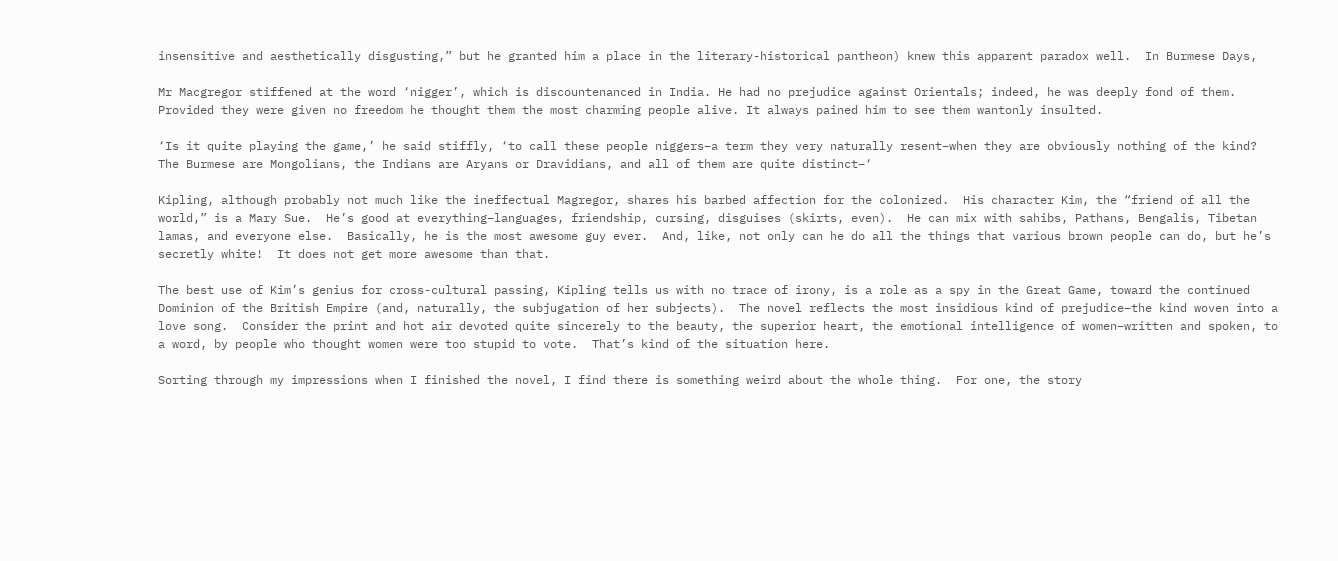insensitive and aesthetically disgusting,” but he granted him a place in the literary-historical pantheon) knew this apparent paradox well.  In Burmese Days,

Mr Macgregor stiffened at the word ‘nigger’, which is discountenanced in India. He had no prejudice against Orientals; indeed, he was deeply fond of them. Provided they were given no freedom he thought them the most charming people alive. It always pained him to see them wantonly insulted.

‘Is it quite playing the game,’ he said stiffly, ‘to call these people niggers–a term they very naturally resent–when they are obviously nothing of the kind? The Burmese are Mongolians, the Indians are Aryans or Dravidians, and all of them are quite distinct–‘

Kipling, although probably not much like the ineffectual Magregor, shares his barbed affection for the colonized.  His character Kim, the “friend of all the world,” is a Mary Sue.  He’s good at everything–languages, friendship, cursing, disguises (skirts, even).  He can mix with sahibs, Pathans, Bengalis, Tibetan lamas, and everyone else.  Basically, he is the most awesome guy ever.  And, like, not only can he do all the things that various brown people can do, but he’s secretly white!  It does not get more awesome than that.

The best use of Kim’s genius for cross-cultural passing, Kipling tells us with no trace of irony, is a role as a spy in the Great Game, toward the continued Dominion of the British Empire (and, naturally, the subjugation of her subjects).  The novel reflects the most insidious kind of prejudice–the kind woven into a love song.  Consider the print and hot air devoted quite sincerely to the beauty, the superior heart, the emotional intelligence of women–written and spoken, to a word, by people who thought women were too stupid to vote.  That’s kind of the situation here.

Sorting through my impressions when I finished the novel, I find there is something weird about the whole thing.  For one, the story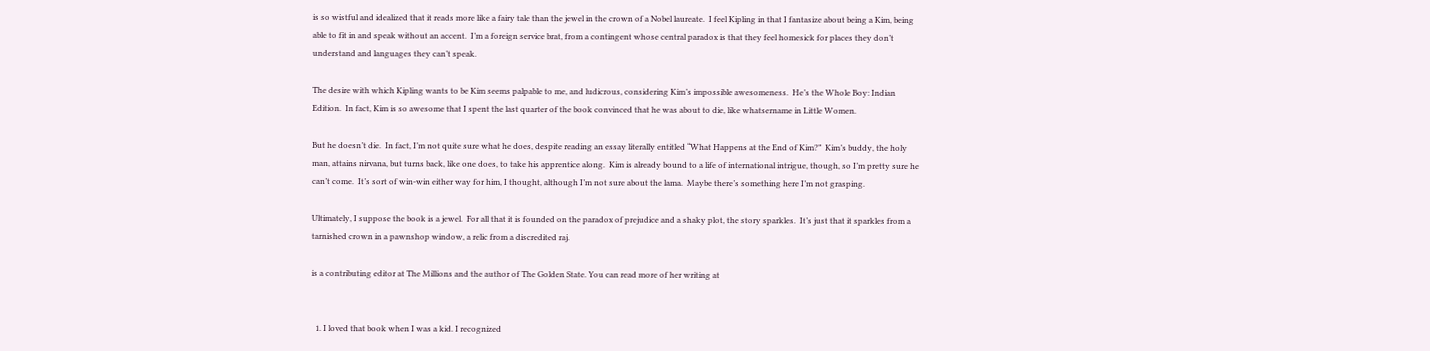is so wistful and idealized that it reads more like a fairy tale than the jewel in the crown of a Nobel laureate.  I feel Kipling in that I fantasize about being a Kim, being able to fit in and speak without an accent.  I’m a foreign service brat, from a contingent whose central paradox is that they feel homesick for places they don’t understand and languages they can’t speak.

The desire with which Kipling wants to be Kim seems palpable to me, and ludicrous, considering Kim’s impossible awesomeness.  He’s the Whole Boy: Indian Edition.  In fact, Kim is so awesome that I spent the last quarter of the book convinced that he was about to die, like whatsername in Little Women.

But he doesn’t die.  In fact, I’m not quite sure what he does, despite reading an essay literally entitled “What Happens at the End of Kim?”  Kim’s buddy, the holy man, attains nirvana, but turns back, like one does, to take his apprentice along.  Kim is already bound to a life of international intrigue, though, so I’m pretty sure he can’t come.  It’s sort of win-win either way for him, I thought, although I’m not sure about the lama.  Maybe there’s something here I’m not grasping.

Ultimately, I suppose the book is a jewel.  For all that it is founded on the paradox of prejudice and a shaky plot, the story sparkles.  It’s just that it sparkles from a tarnished crown in a pawnshop window, a relic from a discredited raj.

is a contributing editor at The Millions and the author of The Golden State. You can read more of her writing at


  1. I loved that book when I was a kid. I recognized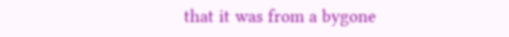that it was from a bygone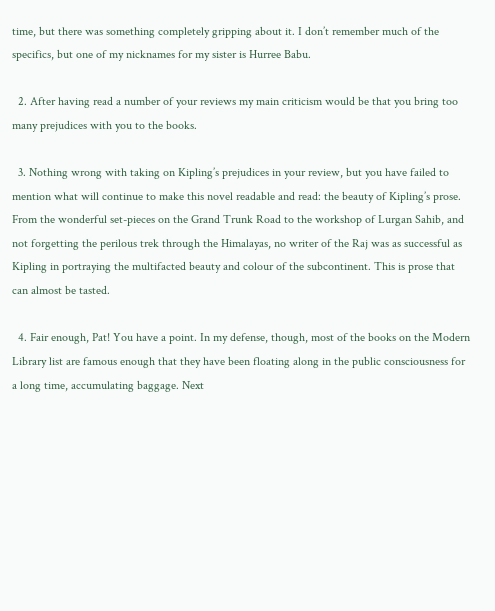time, but there was something completely gripping about it. I don’t remember much of the specifics, but one of my nicknames for my sister is Hurree Babu.

  2. After having read a number of your reviews my main criticism would be that you bring too many prejudices with you to the books.

  3. Nothing wrong with taking on Kipling’s prejudices in your review, but you have failed to mention what will continue to make this novel readable and read: the beauty of Kipling’s prose. From the wonderful set-pieces on the Grand Trunk Road to the workshop of Lurgan Sahib, and not forgetting the perilous trek through the Himalayas, no writer of the Raj was as successful as Kipling in portraying the multifacted beauty and colour of the subcontinent. This is prose that can almost be tasted.

  4. Fair enough, Pat! You have a point. In my defense, though, most of the books on the Modern Library list are famous enough that they have been floating along in the public consciousness for a long time, accumulating baggage. Next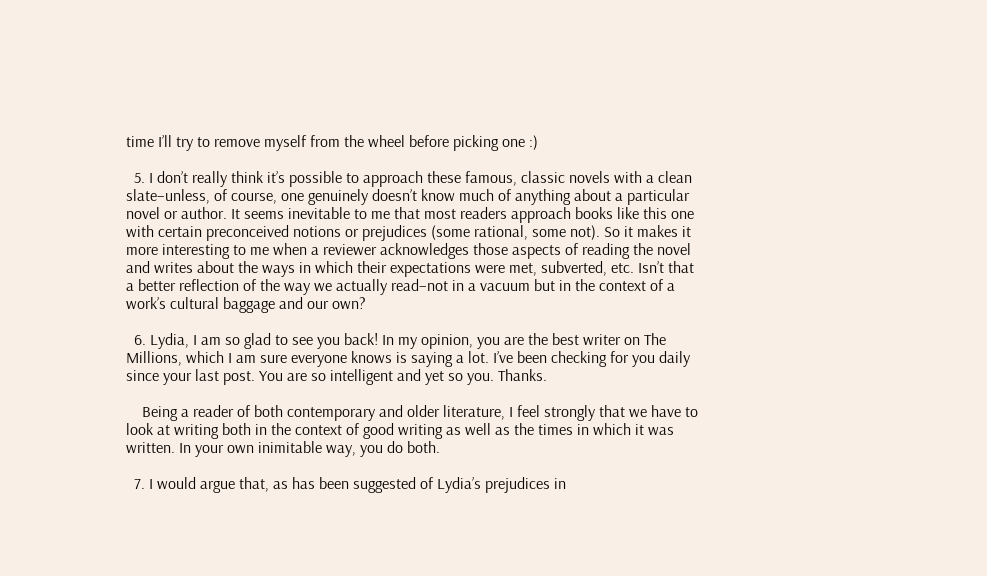time I’ll try to remove myself from the wheel before picking one :)

  5. I don’t really think it’s possible to approach these famous, classic novels with a clean slate–unless, of course, one genuinely doesn’t know much of anything about a particular novel or author. It seems inevitable to me that most readers approach books like this one with certain preconceived notions or prejudices (some rational, some not). So it makes it more interesting to me when a reviewer acknowledges those aspects of reading the novel and writes about the ways in which their expectations were met, subverted, etc. Isn’t that a better reflection of the way we actually read–not in a vacuum but in the context of a work’s cultural baggage and our own?

  6. Lydia, I am so glad to see you back! In my opinion, you are the best writer on The Millions, which I am sure everyone knows is saying a lot. I’ve been checking for you daily since your last post. You are so intelligent and yet so you. Thanks.

    Being a reader of both contemporary and older literature, I feel strongly that we have to look at writing both in the context of good writing as well as the times in which it was written. In your own inimitable way, you do both.

  7. I would argue that, as has been suggested of Lydia’s prejudices in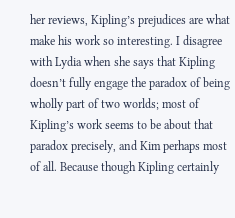her reviews, Kipling’s prejudices are what make his work so interesting. I disagree with Lydia when she says that Kipling doesn’t fully engage the paradox of being wholly part of two worlds; most of Kipling’s work seems to be about that paradox precisely, and Kim perhaps most of all. Because though Kipling certainly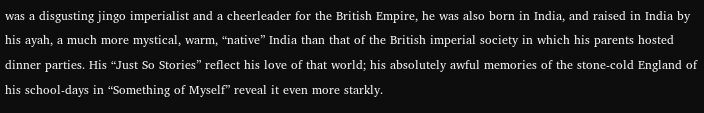was a disgusting jingo imperialist and a cheerleader for the British Empire, he was also born in India, and raised in India by his ayah, a much more mystical, warm, “native” India than that of the British imperial society in which his parents hosted dinner parties. His “Just So Stories” reflect his love of that world; his absolutely awful memories of the stone-cold England of his school-days in “Something of Myself” reveal it even more starkly.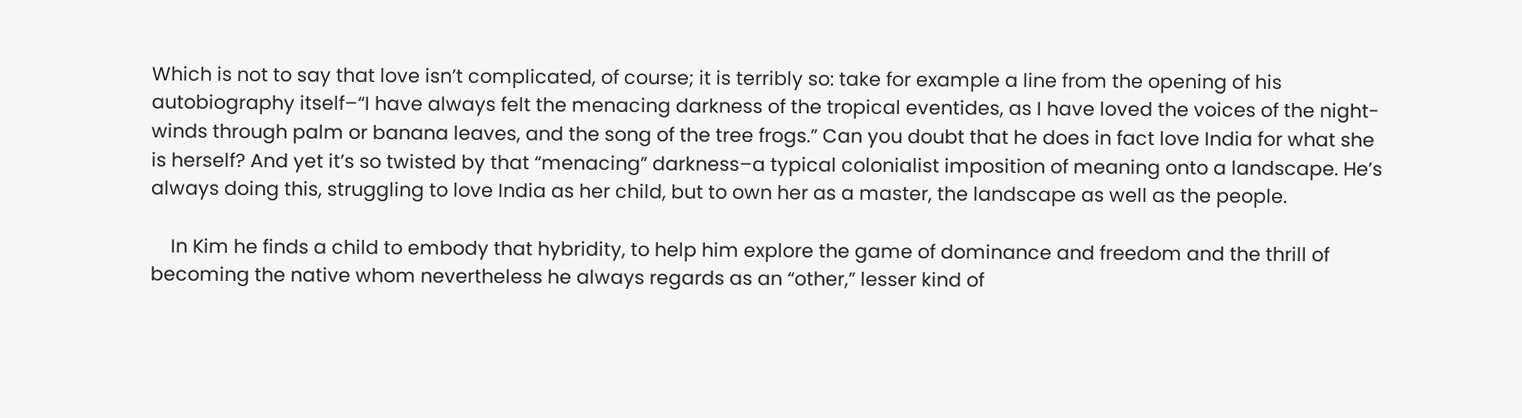Which is not to say that love isn’t complicated, of course; it is terribly so: take for example a line from the opening of his autobiography itself–“I have always felt the menacing darkness of the tropical eventides, as I have loved the voices of the night-winds through palm or banana leaves, and the song of the tree frogs.” Can you doubt that he does in fact love India for what she is herself? And yet it’s so twisted by that “menacing” darkness–a typical colonialist imposition of meaning onto a landscape. He’s always doing this, struggling to love India as her child, but to own her as a master, the landscape as well as the people.

    In Kim he finds a child to embody that hybridity, to help him explore the game of dominance and freedom and the thrill of becoming the native whom nevertheless he always regards as an “other,” lesser kind of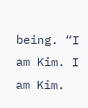being. “I am Kim. I am Kim.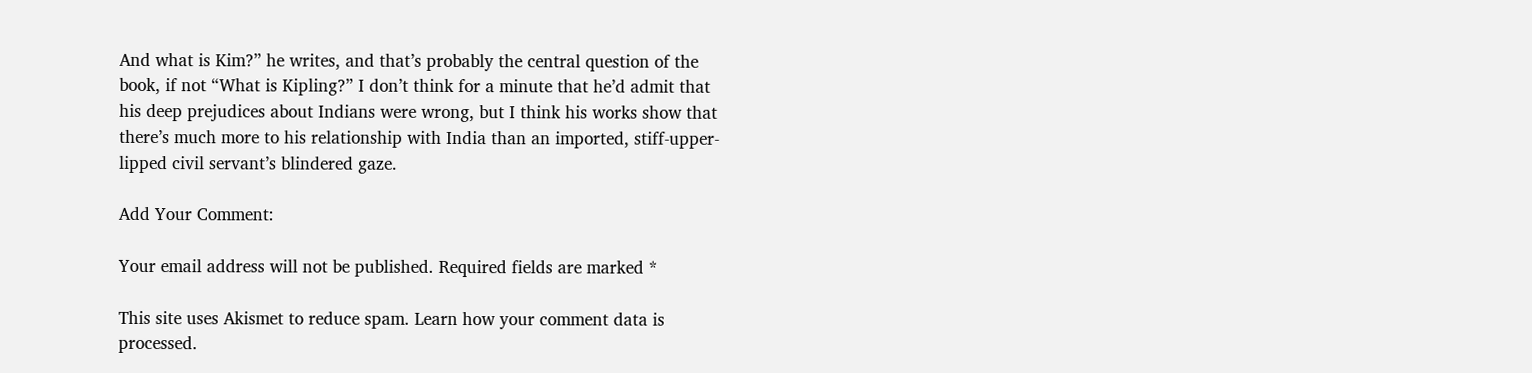And what is Kim?” he writes, and that’s probably the central question of the book, if not “What is Kipling?” I don’t think for a minute that he’d admit that his deep prejudices about Indians were wrong, but I think his works show that there’s much more to his relationship with India than an imported, stiff-upper-lipped civil servant’s blindered gaze.

Add Your Comment:

Your email address will not be published. Required fields are marked *

This site uses Akismet to reduce spam. Learn how your comment data is processed.